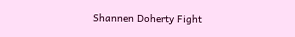Shannen Doherty Fight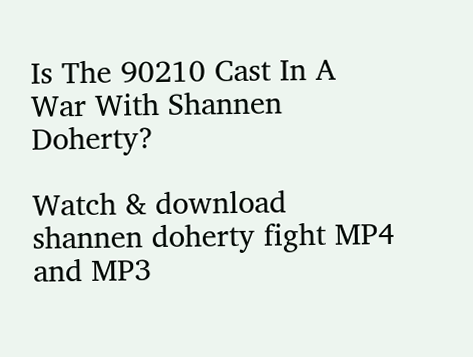Is The 90210 Cast In A War With Shannen Doherty?

Watch & download shannen doherty fight MP4 and MP3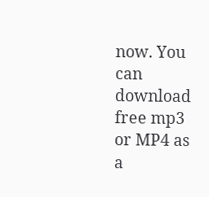now. You can download free mp3 or MP4 as a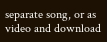separate song, or as video and download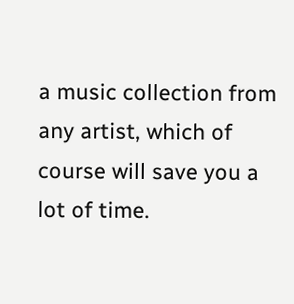a music collection from any artist, which of course will save you a lot of time.